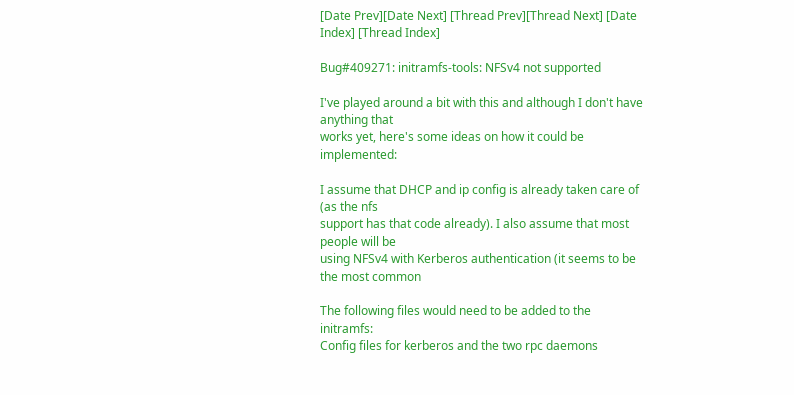[Date Prev][Date Next] [Thread Prev][Thread Next] [Date Index] [Thread Index]

Bug#409271: initramfs-tools: NFSv4 not supported

I've played around a bit with this and although I don't have anything that
works yet, here's some ideas on how it could be implemented:

I assume that DHCP and ip config is already taken care of (as the nfs
support has that code already). I also assume that most people will be
using NFSv4 with Kerberos authentication (it seems to be the most common

The following files would need to be added to the initramfs:
Config files for kerberos and the two rpc daemons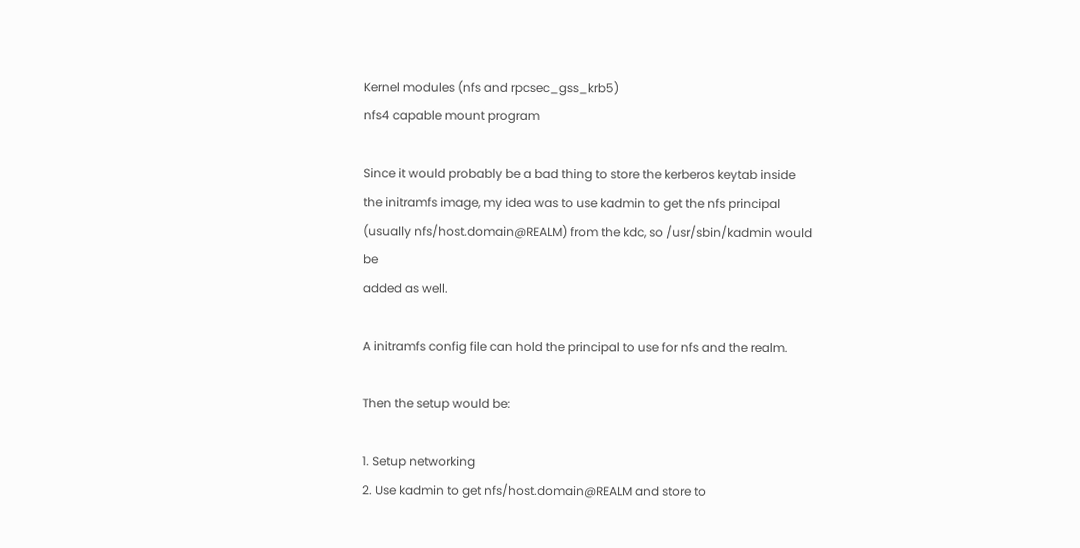Kernel modules (nfs and rpcsec_gss_krb5)
nfs4 capable mount program

Since it would probably be a bad thing to store the kerberos keytab inside
the initramfs image, my idea was to use kadmin to get the nfs principal
(usually nfs/host.domain@REALM) from the kdc, so /usr/sbin/kadmin would be
added as well.

A initramfs config file can hold the principal to use for nfs and the realm.

Then the setup would be:

1. Setup networking
2. Use kadmin to get nfs/host.domain@REALM and store to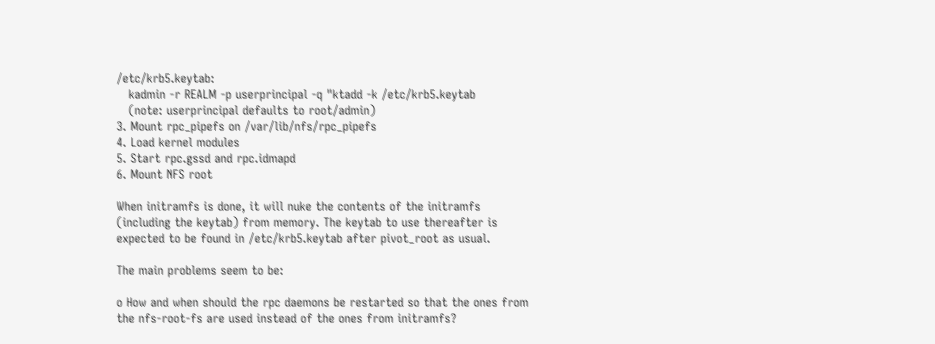/etc/krb5.keytab:
   kadmin -r REALM -p userprincipal -q "ktadd -k /etc/krb5.keytab
   (note: userprincipal defaults to root/admin)
3. Mount rpc_pipefs on /var/lib/nfs/rpc_pipefs
4. Load kernel modules
5. Start rpc.gssd and rpc.idmapd
6. Mount NFS root

When initramfs is done, it will nuke the contents of the initramfs
(including the keytab) from memory. The keytab to use thereafter is
expected to be found in /etc/krb5.keytab after pivot_root as usual.

The main problems seem to be:

o How and when should the rpc daemons be restarted so that the ones from
the nfs-root-fs are used instead of the ones from initramfs?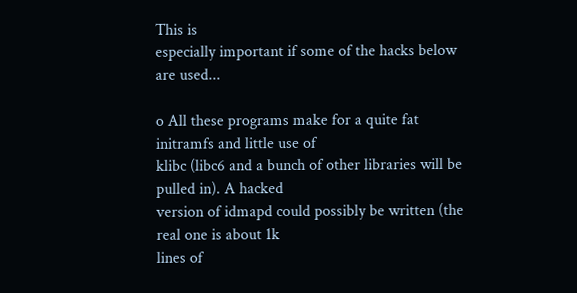This is
especially important if some of the hacks below are used...

o All these programs make for a quite fat initramfs and little use of
klibc (libc6 and a bunch of other libraries will be pulled in). A hacked
version of idmapd could possibly be written (the real one is about 1k
lines of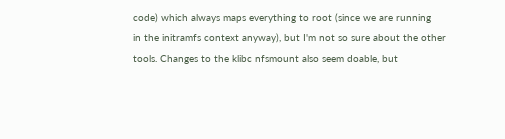code) which always maps everything to root (since we are running
in the initramfs context anyway), but I'm not so sure about the other
tools. Changes to the klibc nfsmount also seem doable, but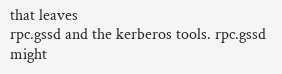that leaves
rpc.gssd and the kerberos tools. rpc.gssd might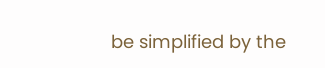be simplified by the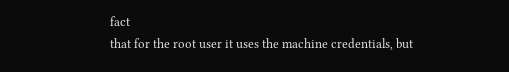fact
that for the root user it uses the machine credentials, but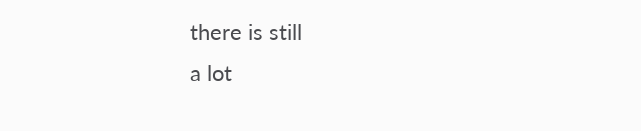there is still
a lot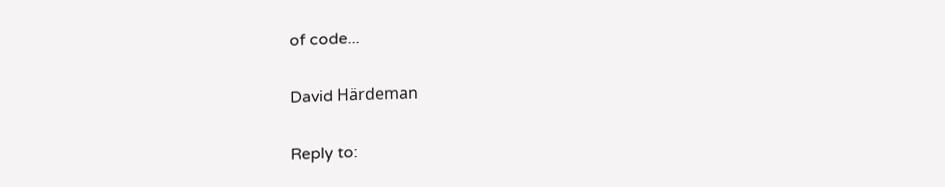of code...

David Härdeman

Reply to: